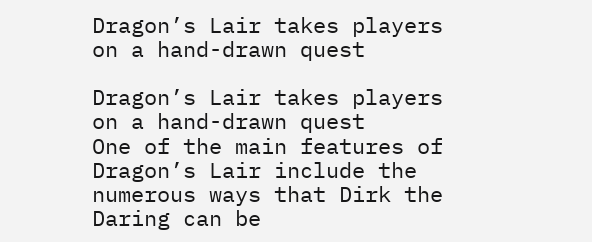Dragon’s Lair takes players on a hand-drawn quest

Dragon’s Lair takes players on a hand-drawn quest
One of the main features of Dragon’s Lair include the numerous ways that Dirk the Daring can be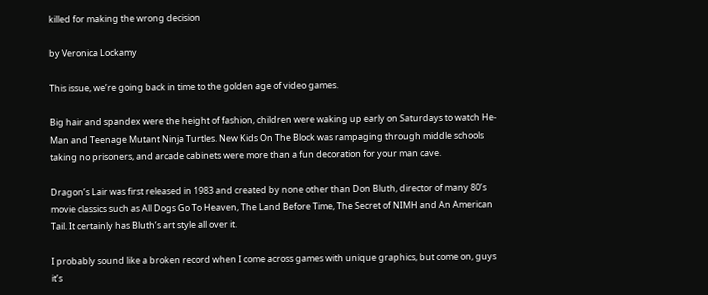killed for making the wrong decision

by Veronica Lockamy

This issue, we’re going back in time to the golden age of video games.

Big hair and spandex were the height of fashion, children were waking up early on Saturdays to watch He-Man and Teenage Mutant Ninja Turtles. New Kids On The Block was rampaging through middle schools taking no prisoners, and arcade cabinets were more than a fun decoration for your man cave.

Dragon’s Lair was first released in 1983 and created by none other than Don Bluth, director of many 80’s movie classics such as All Dogs Go To Heaven, The Land Before Time, The Secret of NIMH and An American Tail. It certainly has Bluth’s art style all over it.

I probably sound like a broken record when I come across games with unique graphics, but come on, guys it’s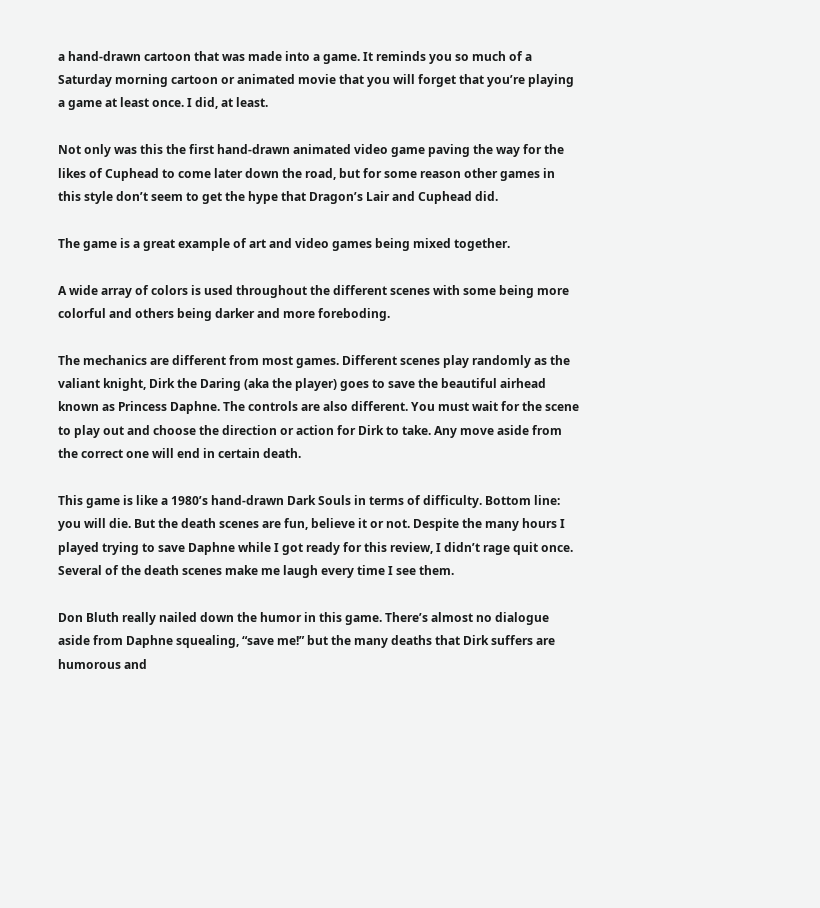a hand-drawn cartoon that was made into a game. It reminds you so much of a Saturday morning cartoon or animated movie that you will forget that you’re playing a game at least once. I did, at least.

Not only was this the first hand-drawn animated video game paving the way for the likes of Cuphead to come later down the road, but for some reason other games in this style don’t seem to get the hype that Dragon’s Lair and Cuphead did.

The game is a great example of art and video games being mixed together.

A wide array of colors is used throughout the different scenes with some being more colorful and others being darker and more foreboding.

The mechanics are different from most games. Different scenes play randomly as the valiant knight, Dirk the Daring (aka the player) goes to save the beautiful airhead known as Princess Daphne. The controls are also different. You must wait for the scene to play out and choose the direction or action for Dirk to take. Any move aside from the correct one will end in certain death.

This game is like a 1980’s hand-drawn Dark Souls in terms of difficulty. Bottom line: you will die. But the death scenes are fun, believe it or not. Despite the many hours I played trying to save Daphne while I got ready for this review, I didn’t rage quit once. Several of the death scenes make me laugh every time I see them.

Don Bluth really nailed down the humor in this game. There’s almost no dialogue aside from Daphne squealing, “save me!” but the many deaths that Dirk suffers are humorous and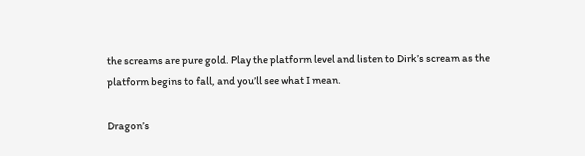the screams are pure gold. Play the platform level and listen to Dirk’s scream as the platform begins to fall, and you’ll see what I mean.

Dragon’s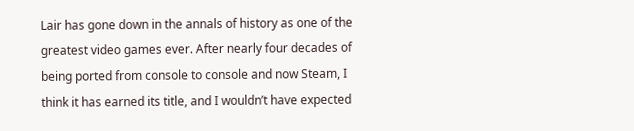Lair has gone down in the annals of history as one of the greatest video games ever. After nearly four decades of being ported from console to console and now Steam, I think it has earned its title, and I wouldn’t have expected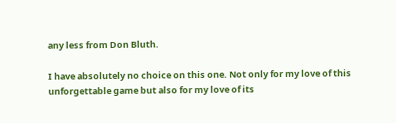any less from Don Bluth.

I have absolutely no choice on this one. Not only for my love of this unforgettable game but also for my love of its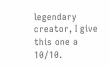legendary creator, I give this one a 10/10.